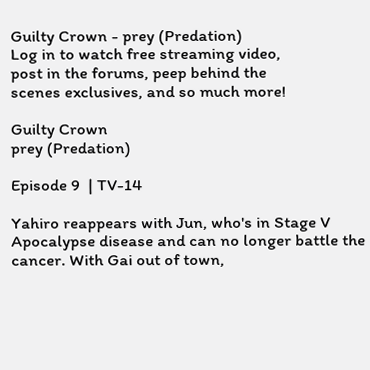Guilty Crown - prey (Predation)
Log in to watch free streaming video,
post in the forums, peep behind the
scenes exclusives, and so much more!

Guilty Crown
prey (Predation)

Episode 9  | TV-14

Yahiro reappears with Jun, who's in Stage V Apocalypse disease and can no longer battle the cancer. With Gai out of town,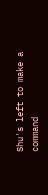Shu's left to make a command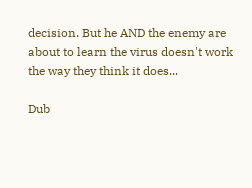decision. But he AND the enemy are about to learn the virus doesn't work the way they think it does...

Dub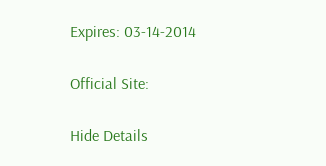Expires: 03-14-2014

Official Site:

Hide Details